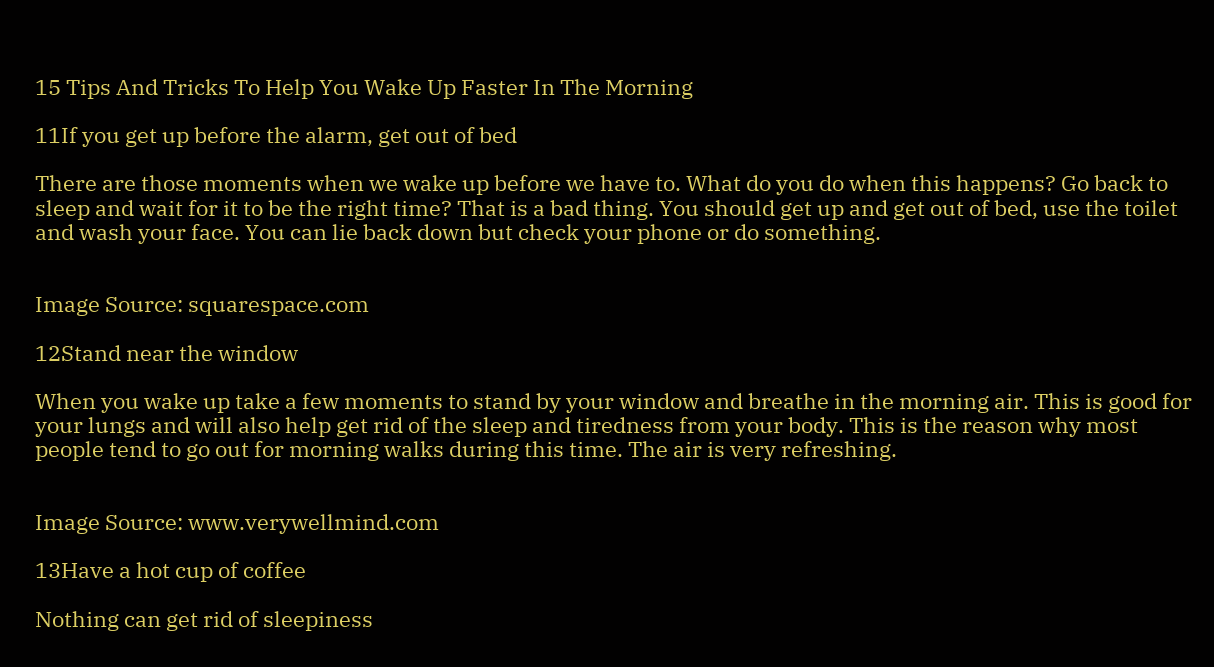15 Tips And Tricks To Help You Wake Up Faster In The Morning

11If you get up before the alarm, get out of bed

There are those moments when we wake up before we have to. What do you do when this happens? Go back to sleep and wait for it to be the right time? That is a bad thing. You should get up and get out of bed, use the toilet and wash your face. You can lie back down but check your phone or do something.


Image Source: squarespace.com

12Stand near the window

When you wake up take a few moments to stand by your window and breathe in the morning air. This is good for your lungs and will also help get rid of the sleep and tiredness from your body. This is the reason why most people tend to go out for morning walks during this time. The air is very refreshing.


Image Source: www.verywellmind.com

13Have a hot cup of coffee

Nothing can get rid of sleepiness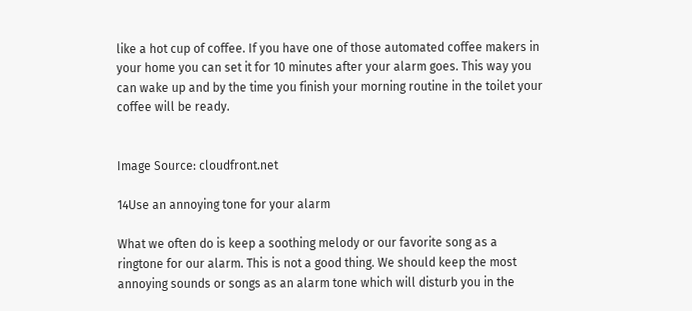like a hot cup of coffee. If you have one of those automated coffee makers in your home you can set it for 10 minutes after your alarm goes. This way you can wake up and by the time you finish your morning routine in the toilet your coffee will be ready.


Image Source: cloudfront.net

14Use an annoying tone for your alarm

What we often do is keep a soothing melody or our favorite song as a ringtone for our alarm. This is not a good thing. We should keep the most annoying sounds or songs as an alarm tone which will disturb you in the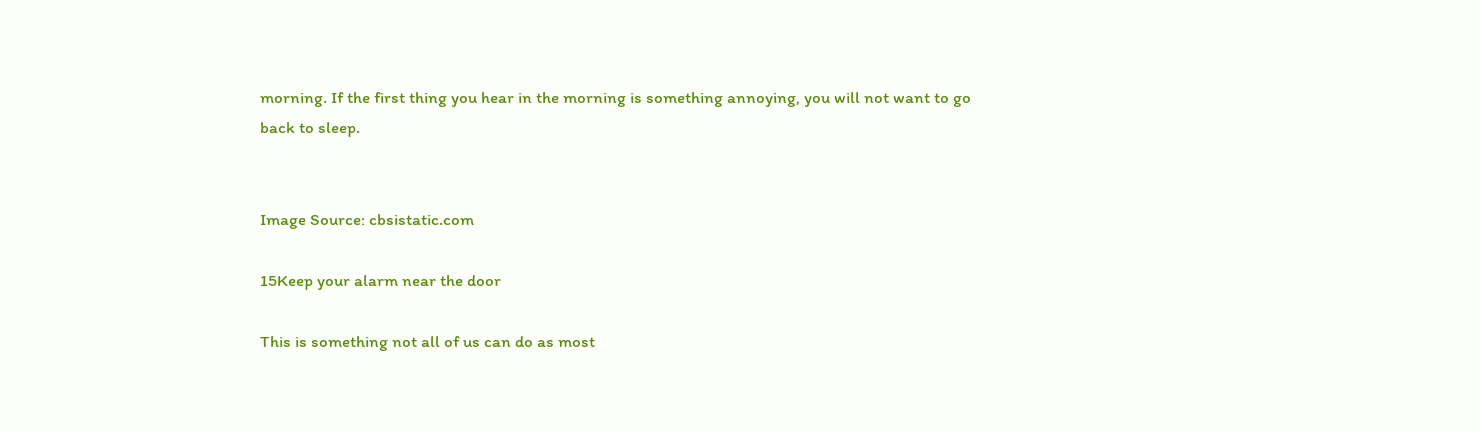morning. If the first thing you hear in the morning is something annoying, you will not want to go back to sleep.


Image Source: cbsistatic.com

15Keep your alarm near the door

This is something not all of us can do as most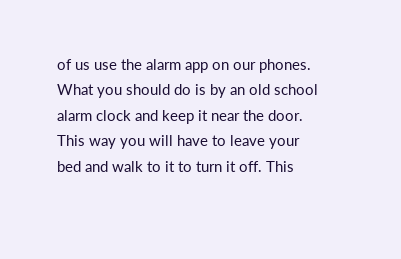of us use the alarm app on our phones. What you should do is by an old school alarm clock and keep it near the door. This way you will have to leave your bed and walk to it to turn it off. This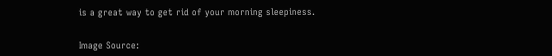is a great way to get rid of your morning sleepiness.


Image Source: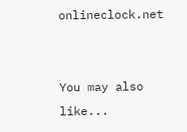onlineclock.net


You may also like...